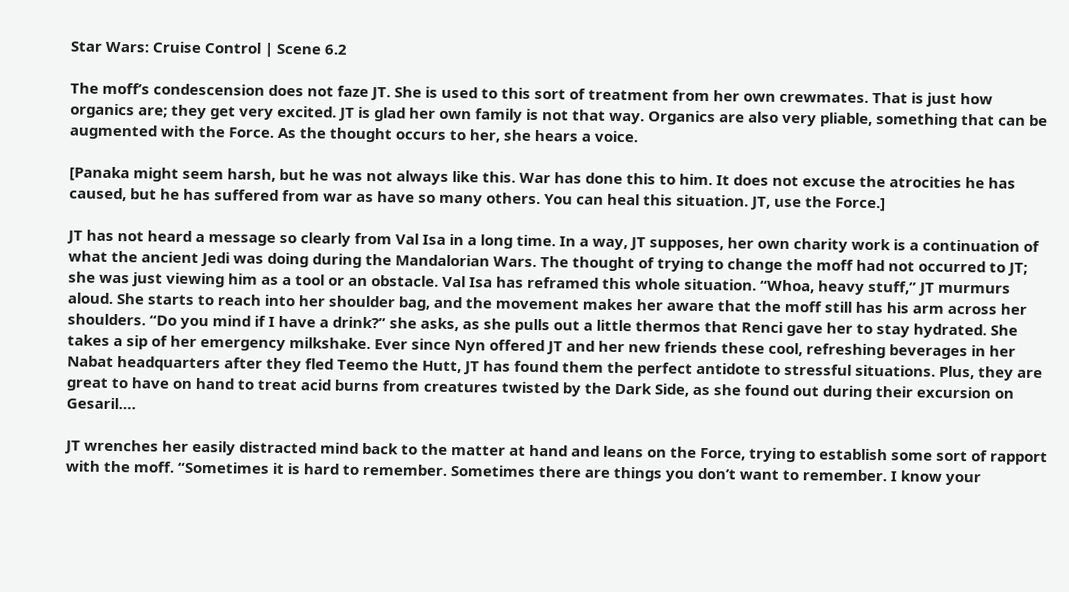Star Wars: Cruise Control | Scene 6.2

The moff’s condescension does not faze JT. She is used to this sort of treatment from her own crewmates. That is just how organics are; they get very excited. JT is glad her own family is not that way. Organics are also very pliable, something that can be augmented with the Force. As the thought occurs to her, she hears a voice.

[Panaka might seem harsh, but he was not always like this. War has done this to him. It does not excuse the atrocities he has caused, but he has suffered from war as have so many others. You can heal this situation. JT, use the Force.]

JT has not heard a message so clearly from Val Isa in a long time. In a way, JT supposes, her own charity work is a continuation of what the ancient Jedi was doing during the Mandalorian Wars. The thought of trying to change the moff had not occurred to JT; she was just viewing him as a tool or an obstacle. Val Isa has reframed this whole situation. “Whoa, heavy stuff,” JT murmurs aloud. She starts to reach into her shoulder bag, and the movement makes her aware that the moff still has his arm across her shoulders. “Do you mind if I have a drink?” she asks, as she pulls out a little thermos that Renci gave her to stay hydrated. She takes a sip of her emergency milkshake. Ever since Nyn offered JT and her new friends these cool, refreshing beverages in her Nabat headquarters after they fled Teemo the Hutt, JT has found them the perfect antidote to stressful situations. Plus, they are great to have on hand to treat acid burns from creatures twisted by the Dark Side, as she found out during their excursion on Gesaril….

JT wrenches her easily distracted mind back to the matter at hand and leans on the Force, trying to establish some sort of rapport with the moff. “Sometimes it is hard to remember. Sometimes there are things you don’t want to remember. I know your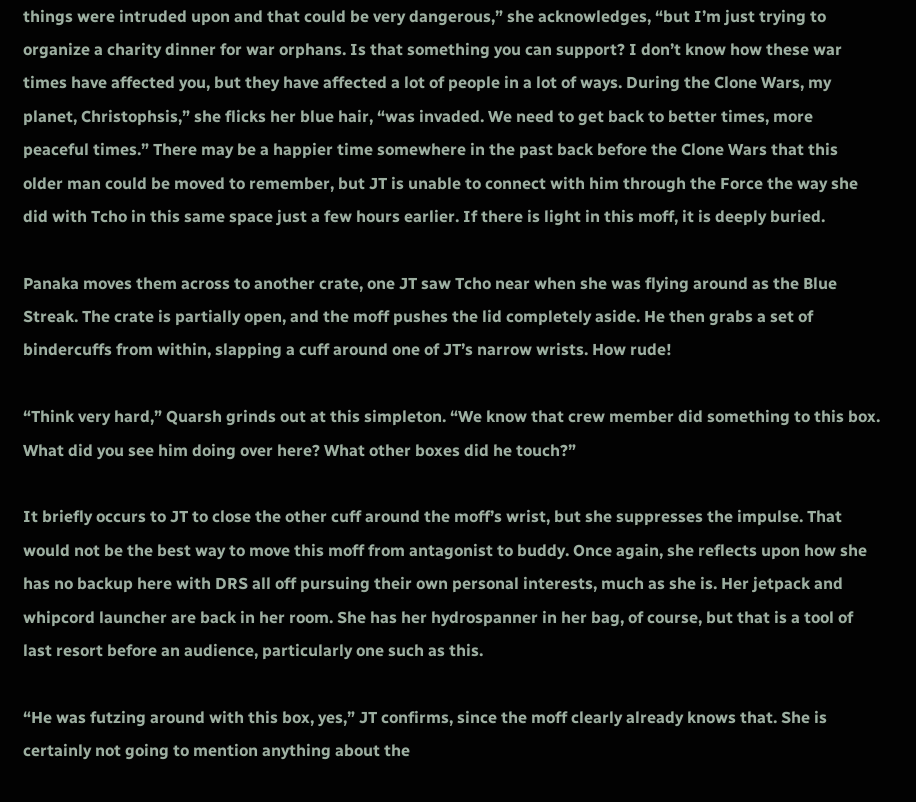things were intruded upon and that could be very dangerous,” she acknowledges, “but I’m just trying to organize a charity dinner for war orphans. Is that something you can support? I don’t know how these war times have affected you, but they have affected a lot of people in a lot of ways. During the Clone Wars, my planet, Christophsis,” she flicks her blue hair, “was invaded. We need to get back to better times, more peaceful times.” There may be a happier time somewhere in the past back before the Clone Wars that this older man could be moved to remember, but JT is unable to connect with him through the Force the way she did with Tcho in this same space just a few hours earlier. If there is light in this moff, it is deeply buried.

Panaka moves them across to another crate, one JT saw Tcho near when she was flying around as the Blue Streak. The crate is partially open, and the moff pushes the lid completely aside. He then grabs a set of bindercuffs from within, slapping a cuff around one of JT’s narrow wrists. How rude!

“Think very hard,” Quarsh grinds out at this simpleton. “We know that crew member did something to this box. What did you see him doing over here? What other boxes did he touch?”

It briefly occurs to JT to close the other cuff around the moff’s wrist, but she suppresses the impulse. That would not be the best way to move this moff from antagonist to buddy. Once again, she reflects upon how she has no backup here with DRS all off pursuing their own personal interests, much as she is. Her jetpack and whipcord launcher are back in her room. She has her hydrospanner in her bag, of course, but that is a tool of last resort before an audience, particularly one such as this.

“He was futzing around with this box, yes,” JT confirms, since the moff clearly already knows that. She is certainly not going to mention anything about the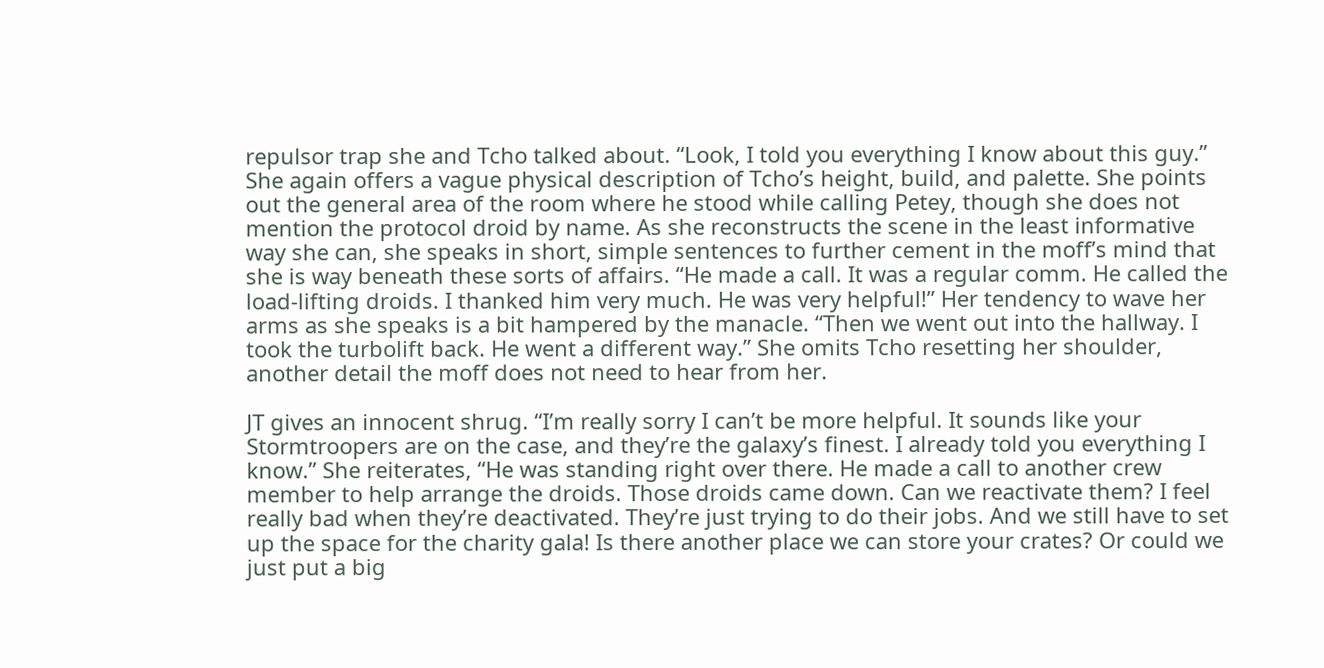repulsor trap she and Tcho talked about. “Look, I told you everything I know about this guy.” She again offers a vague physical description of Tcho’s height, build, and palette. She points out the general area of the room where he stood while calling Petey, though she does not mention the protocol droid by name. As she reconstructs the scene in the least informative way she can, she speaks in short, simple sentences to further cement in the moff’s mind that she is way beneath these sorts of affairs. “He made a call. It was a regular comm. He called the load-lifting droids. I thanked him very much. He was very helpful!” Her tendency to wave her arms as she speaks is a bit hampered by the manacle. “Then we went out into the hallway. I took the turbolift back. He went a different way.” She omits Tcho resetting her shoulder, another detail the moff does not need to hear from her.

JT gives an innocent shrug. “I’m really sorry I can’t be more helpful. It sounds like your Stormtroopers are on the case, and they’re the galaxy’s finest. I already told you everything I know.” She reiterates, “He was standing right over there. He made a call to another crew member to help arrange the droids. Those droids came down. Can we reactivate them? I feel really bad when they’re deactivated. They’re just trying to do their jobs. And we still have to set up the space for the charity gala! Is there another place we can store your crates? Or could we just put a big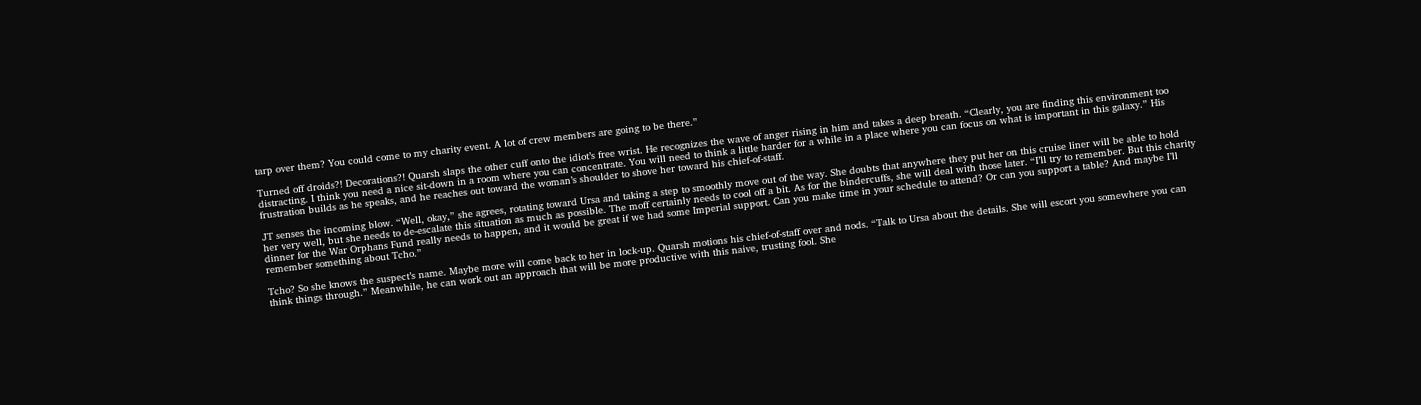tarp over them? You could come to my charity event. A lot of crew members are going to be there.”

Turned off droids?! Decorations?! Quarsh slaps the other cuff onto the idiot’s free wrist. He recognizes the wave of anger rising in him and takes a deep breath. “Clearly, you are finding this environment too distracting. I think you need a nice sit-down in a room where you can concentrate. You will need to think a little harder for a while in a place where you can focus on what is important in this galaxy.” His frustration builds as he speaks, and he reaches out toward the woman’s shoulder to shove her toward his chief-of-staff.

JT senses the incoming blow. “Well, okay,” she agrees, rotating toward Ursa and taking a step to smoothly move out of the way. She doubts that anywhere they put her on this cruise liner will be able to hold her very well, but she needs to de-escalate this situation as much as possible. The moff certainly needs to cool off a bit. As for the bindercuffs, she will deal with those later. “I’ll try to remember. But this charity dinner for the War Orphans Fund really needs to happen, and it would be great if we had some Imperial support. Can you make time in your schedule to attend? Or can you support a table? And maybe I’ll remember something about Tcho.”

Tcho? So she knows the suspect’s name. Maybe more will come back to her in lock-up. Quarsh motions his chief-of-staff over and nods. “Talk to Ursa about the details. She will escort you somewhere you can think things through.” Meanwhile, he can work out an approach that will be more productive with this naive, trusting fool. She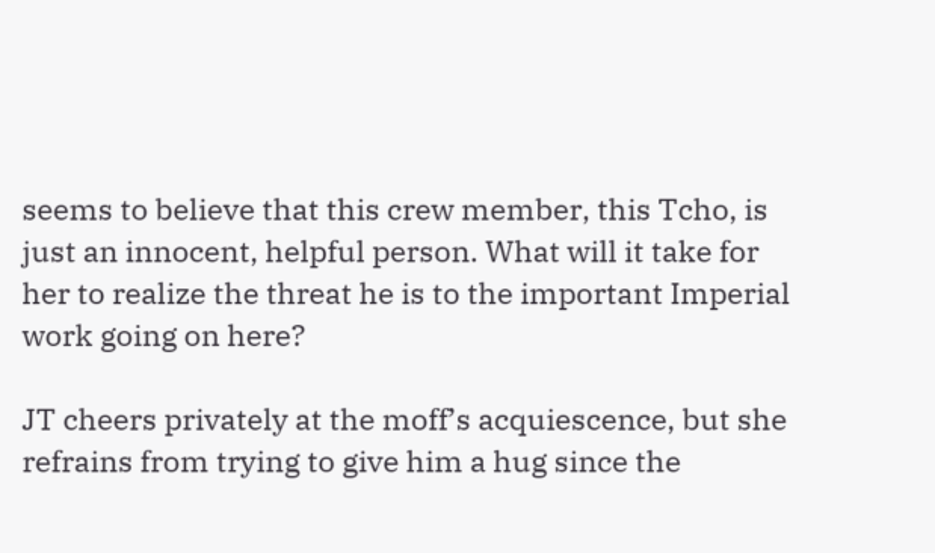seems to believe that this crew member, this Tcho, is just an innocent, helpful person. What will it take for her to realize the threat he is to the important Imperial work going on here?

JT cheers privately at the moff’s acquiescence, but she refrains from trying to give him a hug since the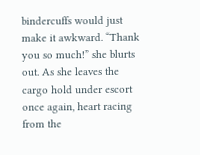bindercuffs would just make it awkward. “Thank you so much!” she blurts out. As she leaves the cargo hold under escort once again, heart racing from the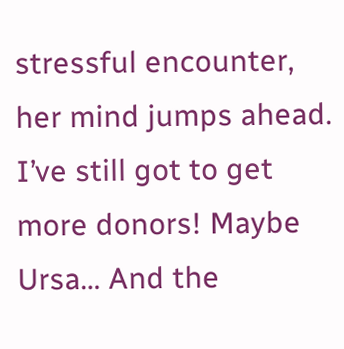stressful encounter, her mind jumps ahead. I’ve still got to get more donors! Maybe Ursa… And the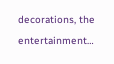decorations, the entertainment…